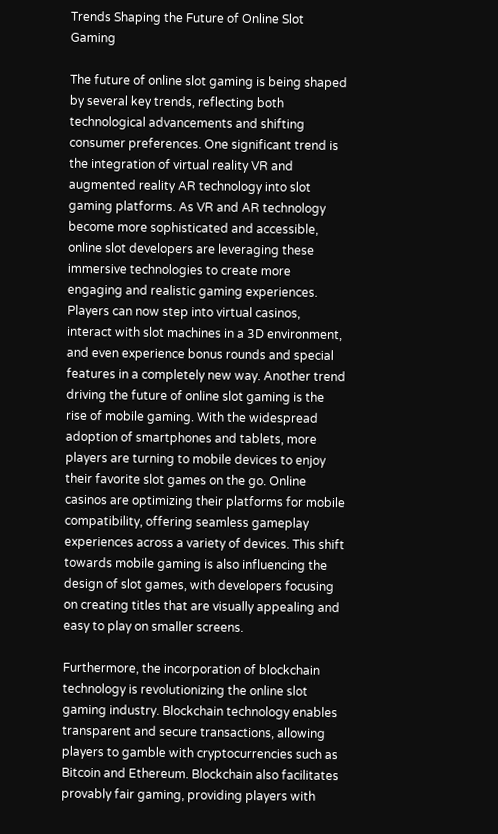Trends Shaping the Future of Online Slot Gaming

The future of online slot gaming is being shaped by several key trends, reflecting both technological advancements and shifting consumer preferences. One significant trend is the integration of virtual reality VR and augmented reality AR technology into slot gaming platforms. As VR and AR technology become more sophisticated and accessible, online slot developers are leveraging these immersive technologies to create more engaging and realistic gaming experiences. Players can now step into virtual casinos, interact with slot machines in a 3D environment, and even experience bonus rounds and special features in a completely new way. Another trend driving the future of online slot gaming is the rise of mobile gaming. With the widespread adoption of smartphones and tablets, more players are turning to mobile devices to enjoy their favorite slot games on the go. Online casinos are optimizing their platforms for mobile compatibility, offering seamless gameplay experiences across a variety of devices. This shift towards mobile gaming is also influencing the design of slot games, with developers focusing on creating titles that are visually appealing and easy to play on smaller screens.

Furthermore, the incorporation of blockchain technology is revolutionizing the online slot gaming industry. Blockchain technology enables transparent and secure transactions, allowing players to gamble with cryptocurrencies such as Bitcoin and Ethereum. Blockchain also facilitates provably fair gaming, providing players with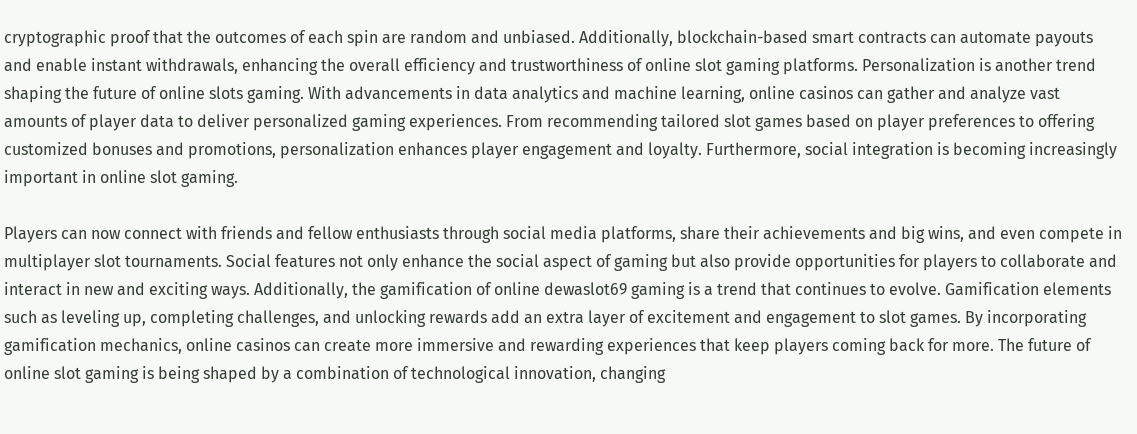cryptographic proof that the outcomes of each spin are random and unbiased. Additionally, blockchain-based smart contracts can automate payouts and enable instant withdrawals, enhancing the overall efficiency and trustworthiness of online slot gaming platforms. Personalization is another trend shaping the future of online slots gaming. With advancements in data analytics and machine learning, online casinos can gather and analyze vast amounts of player data to deliver personalized gaming experiences. From recommending tailored slot games based on player preferences to offering customized bonuses and promotions, personalization enhances player engagement and loyalty. Furthermore, social integration is becoming increasingly important in online slot gaming.

Players can now connect with friends and fellow enthusiasts through social media platforms, share their achievements and big wins, and even compete in multiplayer slot tournaments. Social features not only enhance the social aspect of gaming but also provide opportunities for players to collaborate and interact in new and exciting ways. Additionally, the gamification of online dewaslot69 gaming is a trend that continues to evolve. Gamification elements such as leveling up, completing challenges, and unlocking rewards add an extra layer of excitement and engagement to slot games. By incorporating gamification mechanics, online casinos can create more immersive and rewarding experiences that keep players coming back for more. The future of online slot gaming is being shaped by a combination of technological innovation, changing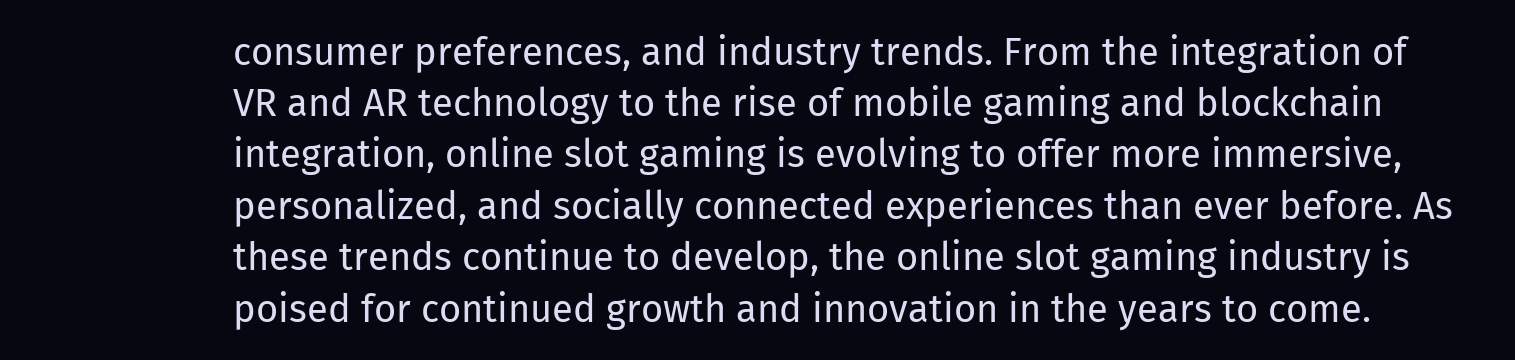consumer preferences, and industry trends. From the integration of VR and AR technology to the rise of mobile gaming and blockchain integration, online slot gaming is evolving to offer more immersive, personalized, and socially connected experiences than ever before. As these trends continue to develop, the online slot gaming industry is poised for continued growth and innovation in the years to come.